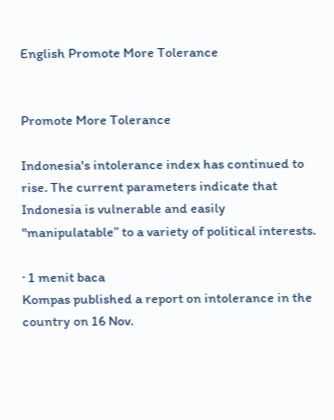English Promote More Tolerance


Promote More Tolerance

Indonesia's intolerance index has continued to rise. The current parameters indicate that Indonesia is vulnerable and easily "manipulatable” to a variety of political interests.

· 1 menit baca
Kompas published a report on intolerance in the country on 16 Nov.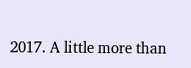2017. A little more than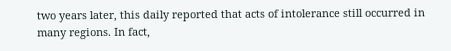two years later, this daily reported that acts of intolerance still occurred in many regions. In fact,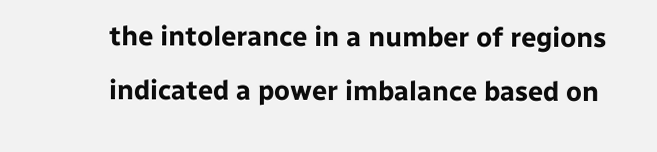the intolerance in a number of regions indicated a power imbalance based on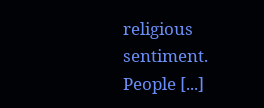religious sentiment. People [...]